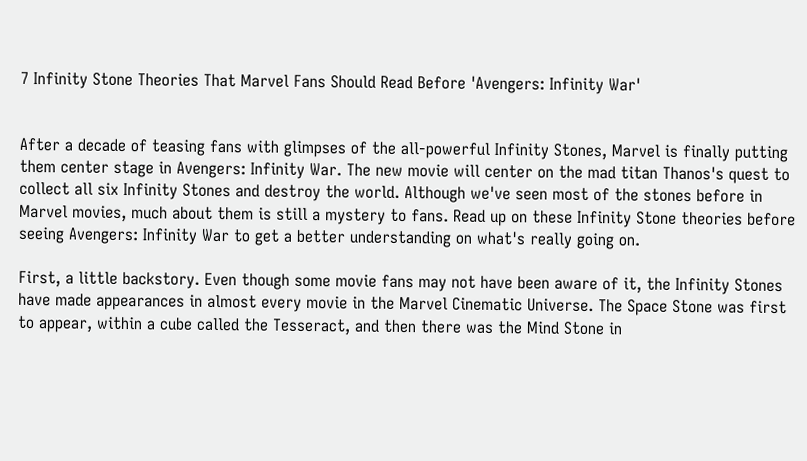7 Infinity Stone Theories That Marvel Fans Should Read Before 'Avengers: Infinity War'


After a decade of teasing fans with glimpses of the all-powerful Infinity Stones, Marvel is finally putting them center stage in Avengers: Infinity War. The new movie will center on the mad titan Thanos's quest to collect all six Infinity Stones and destroy the world. Although we've seen most of the stones before in Marvel movies, much about them is still a mystery to fans. Read up on these Infinity Stone theories before seeing Avengers: Infinity War to get a better understanding on what's really going on.

First, a little backstory. Even though some movie fans may not have been aware of it, the Infinity Stones have made appearances in almost every movie in the Marvel Cinematic Universe. The Space Stone was first to appear, within a cube called the Tesseract, and then there was the Mind Stone in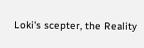Loki's scepter, the Reality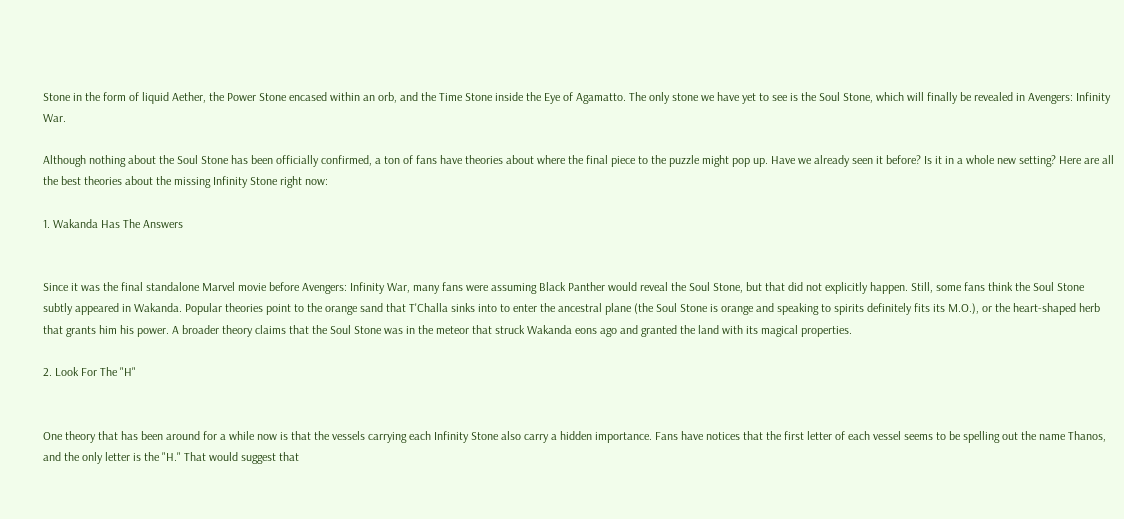Stone in the form of liquid Aether, the Power Stone encased within an orb, and the Time Stone inside the Eye of Agamatto. The only stone we have yet to see is the Soul Stone, which will finally be revealed in Avengers: Infinity War.

Although nothing about the Soul Stone has been officially confirmed, a ton of fans have theories about where the final piece to the puzzle might pop up. Have we already seen it before? Is it in a whole new setting? Here are all the best theories about the missing Infinity Stone right now:

1. Wakanda Has The Answers


Since it was the final standalone Marvel movie before Avengers: Infinity War, many fans were assuming Black Panther would reveal the Soul Stone, but that did not explicitly happen. Still, some fans think the Soul Stone subtly appeared in Wakanda. Popular theories point to the orange sand that T'Challa sinks into to enter the ancestral plane (the Soul Stone is orange and speaking to spirits definitely fits its M.O.), or the heart-shaped herb that grants him his power. A broader theory claims that the Soul Stone was in the meteor that struck Wakanda eons ago and granted the land with its magical properties.

2. Look For The "H"


One theory that has been around for a while now is that the vessels carrying each Infinity Stone also carry a hidden importance. Fans have notices that the first letter of each vessel seems to be spelling out the name Thanos, and the only letter is the "H." That would suggest that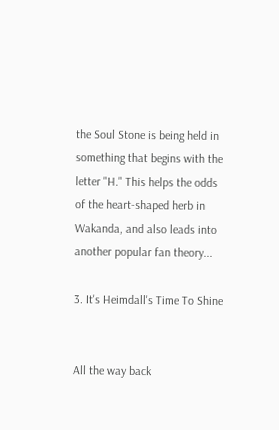the Soul Stone is being held in something that begins with the letter "H." This helps the odds of the heart-shaped herb in Wakanda, and also leads into another popular fan theory...

3. It's Heimdall's Time To Shine


All the way back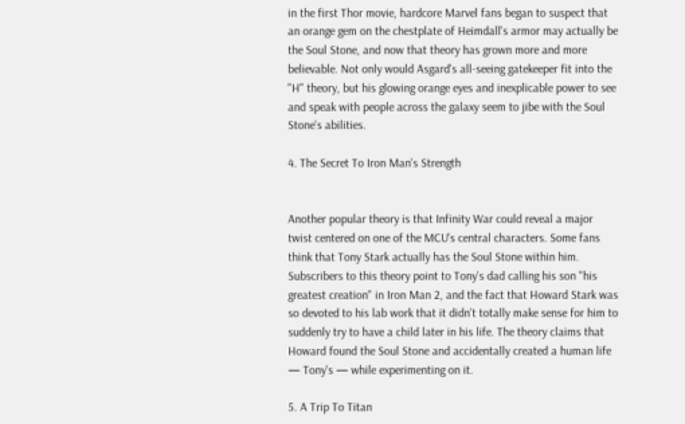in the first Thor movie, hardcore Marvel fans began to suspect that an orange gem on the chestplate of Heimdall's armor may actually be the Soul Stone, and now that theory has grown more and more believable. Not only would Asgard's all-seeing gatekeeper fit into the "H" theory, but his glowing orange eyes and inexplicable power to see and speak with people across the galaxy seem to jibe with the Soul Stone's abilities.

4. The Secret To Iron Man's Strength


Another popular theory is that Infinity War could reveal a major twist centered on one of the MCU's central characters. Some fans think that Tony Stark actually has the Soul Stone within him. Subscribers to this theory point to Tony's dad calling his son "his greatest creation" in Iron Man 2, and the fact that Howard Stark was so devoted to his lab work that it didn't totally make sense for him to suddenly try to have a child later in his life. The theory claims that Howard found the Soul Stone and accidentally created a human life — Tony's — while experimenting on it.

5. A Trip To Titan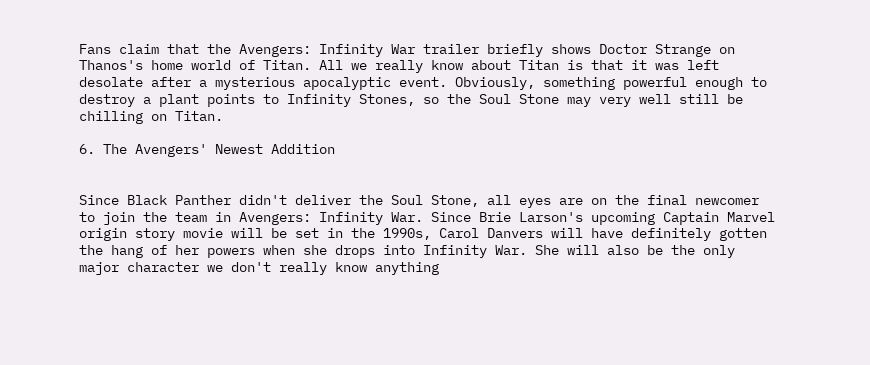Fans claim that the Avengers: Infinity War trailer briefly shows Doctor Strange on Thanos's home world of Titan. All we really know about Titan is that it was left desolate after a mysterious apocalyptic event. Obviously, something powerful enough to destroy a plant points to Infinity Stones, so the Soul Stone may very well still be chilling on Titan.

6. The Avengers' Newest Addition


Since Black Panther didn't deliver the Soul Stone, all eyes are on the final newcomer to join the team in Avengers: Infinity War. Since Brie Larson's upcoming Captain Marvel origin story movie will be set in the 1990s, Carol Danvers will have definitely gotten the hang of her powers when she drops into Infinity War. She will also be the only major character we don't really know anything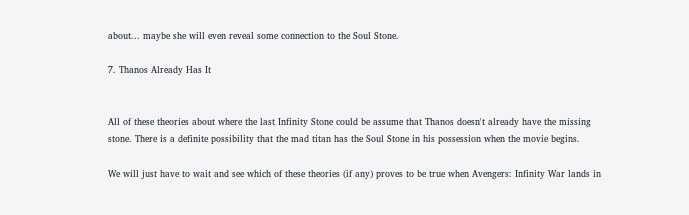about... maybe she will even reveal some connection to the Soul Stone.

7. Thanos Already Has It


All of these theories about where the last Infinity Stone could be assume that Thanos doesn't already have the missing stone. There is a definite possibility that the mad titan has the Soul Stone in his possession when the movie begins.

We will just have to wait and see which of these theories (if any) proves to be true when Avengers: Infinity War lands in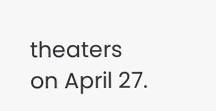theaters on April 27.